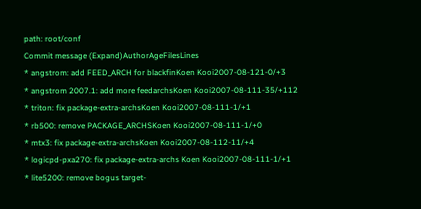path: root/conf
Commit message (Expand)AuthorAgeFilesLines
* angstrom: add FEED_ARCH for blackfinKoen Kooi2007-08-121-0/+3
* angstrom 2007.1: add more feedarchsKoen Kooi2007-08-111-35/+112
* triton: fix package-extra-archsKoen Kooi2007-08-111-1/+1
* rb500: remove PACKAGE_ARCHSKoen Kooi2007-08-111-1/+0
* mtx3: fix package-extra-archsKoen Kooi2007-08-112-11/+4
* logicpd-pxa270: fix package-extra-archs Koen Kooi2007-08-111-1/+1
* lite5200: remove bogus target-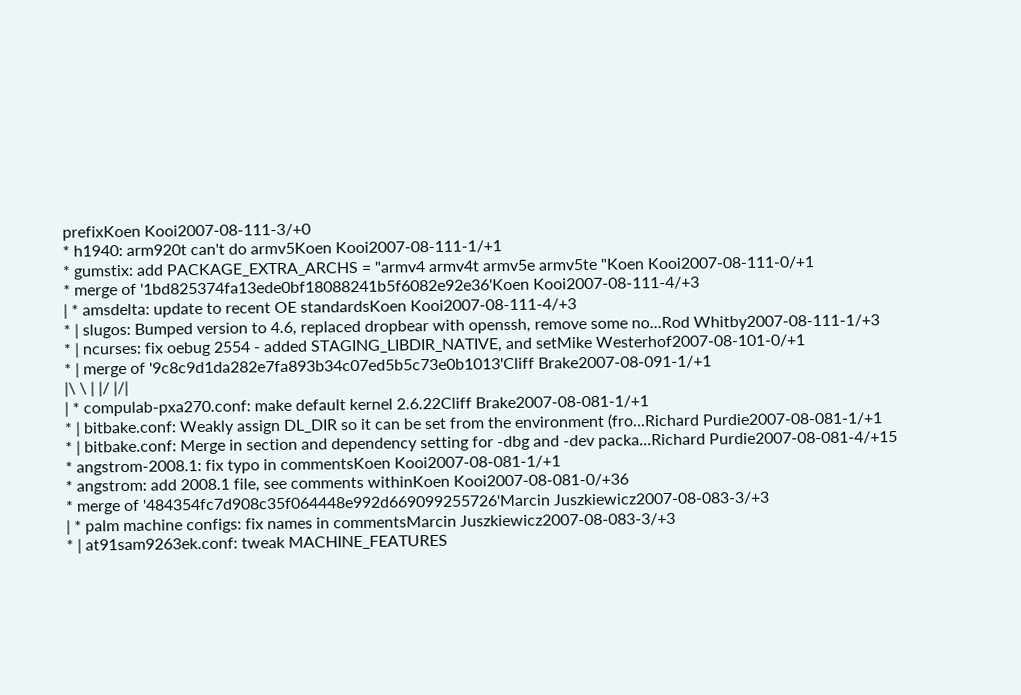prefixKoen Kooi2007-08-111-3/+0
* h1940: arm920t can't do armv5Koen Kooi2007-08-111-1/+1
* gumstix: add PACKAGE_EXTRA_ARCHS = "armv4 armv4t armv5e armv5te "Koen Kooi2007-08-111-0/+1
* merge of '1bd825374fa13ede0bf18088241b5f6082e92e36'Koen Kooi2007-08-111-4/+3
| * amsdelta: update to recent OE standardsKoen Kooi2007-08-111-4/+3
* | slugos: Bumped version to 4.6, replaced dropbear with openssh, remove some no...Rod Whitby2007-08-111-1/+3
* | ncurses: fix oebug 2554 - added STAGING_LIBDIR_NATIVE, and setMike Westerhof2007-08-101-0/+1
* | merge of '9c8c9d1da282e7fa893b34c07ed5b5c73e0b1013'Cliff Brake2007-08-091-1/+1
|\ \ | |/ |/|
| * compulab-pxa270.conf: make default kernel 2.6.22Cliff Brake2007-08-081-1/+1
* | bitbake.conf: Weakly assign DL_DIR so it can be set from the environment (fro...Richard Purdie2007-08-081-1/+1
* | bitbake.conf: Merge in section and dependency setting for -dbg and -dev packa...Richard Purdie2007-08-081-4/+15
* angstrom-2008.1: fix typo in commentsKoen Kooi2007-08-081-1/+1
* angstrom: add 2008.1 file, see comments withinKoen Kooi2007-08-081-0/+36
* merge of '484354fc7d908c35f064448e992d669099255726'Marcin Juszkiewicz2007-08-083-3/+3
| * palm machine configs: fix names in commentsMarcin Juszkiewicz2007-08-083-3/+3
* | at91sam9263ek.conf: tweak MACHINE_FEATURES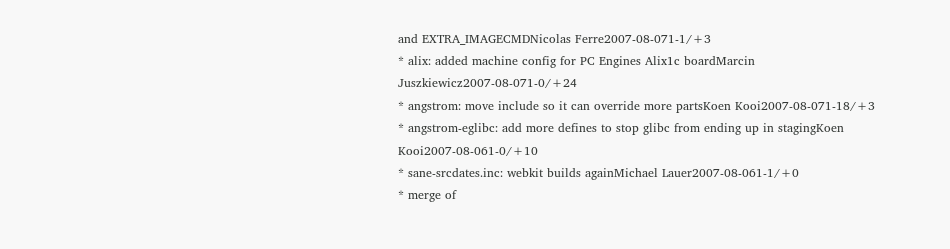and EXTRA_IMAGECMDNicolas Ferre2007-08-071-1/+3
* alix: added machine config for PC Engines Alix1c boardMarcin Juszkiewicz2007-08-071-0/+24
* angstrom: move include so it can override more partsKoen Kooi2007-08-071-18/+3
* angstrom-eglibc: add more defines to stop glibc from ending up in stagingKoen Kooi2007-08-061-0/+10
* sane-srcdates.inc: webkit builds againMichael Lauer2007-08-061-1/+0
* merge of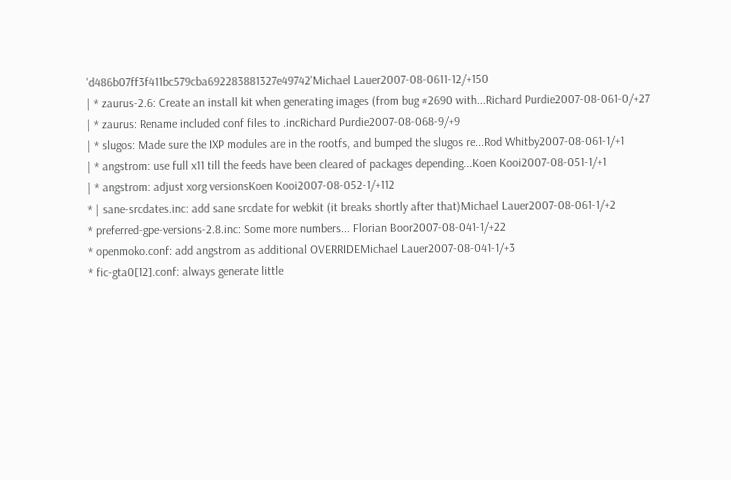'd486b07ff3f411bc579cba692283881327e49742'Michael Lauer2007-08-0611-12/+150
| * zaurus-2.6: Create an install kit when generating images (from bug #2690 with...Richard Purdie2007-08-061-0/+27
| * zaurus: Rename included conf files to .incRichard Purdie2007-08-068-9/+9
| * slugos: Made sure the IXP modules are in the rootfs, and bumped the slugos re...Rod Whitby2007-08-061-1/+1
| * angstrom: use full x11 till the feeds have been cleared of packages depending...Koen Kooi2007-08-051-1/+1
| * angstrom: adjust xorg versionsKoen Kooi2007-08-052-1/+112
* | sane-srcdates.inc: add sane srcdate for webkit (it breaks shortly after that)Michael Lauer2007-08-061-1/+2
* preferred-gpe-versions-2.8.inc: Some more numbers... Florian Boor2007-08-041-1/+22
* openmoko.conf: add angstrom as additional OVERRIDEMichael Lauer2007-08-041-1/+3
* fic-gta0[12].conf: always generate little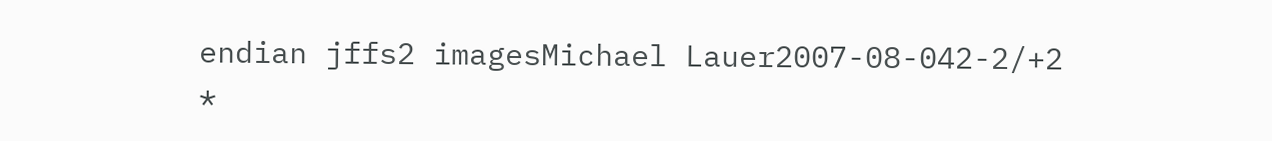endian jffs2 imagesMichael Lauer2007-08-042-2/+2
*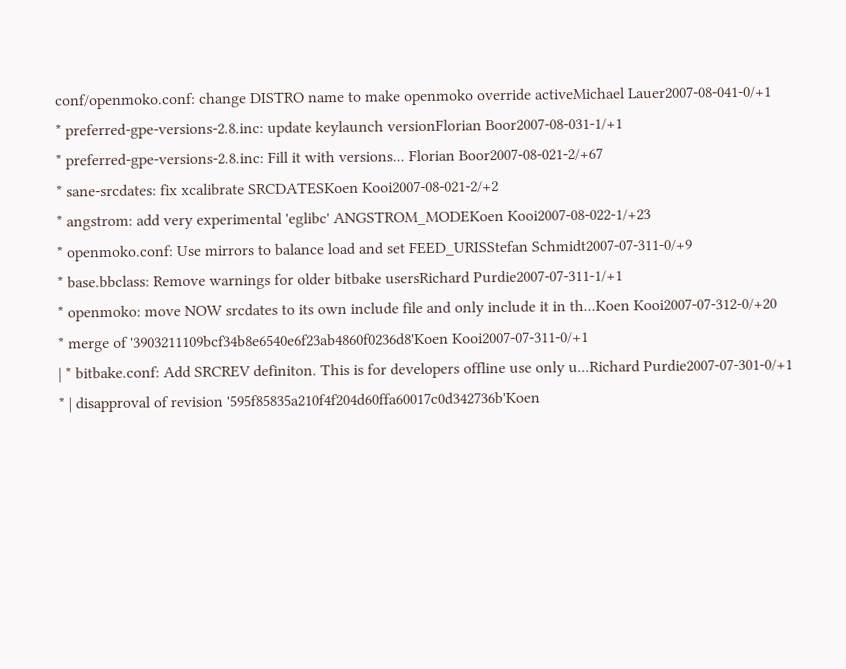conf/openmoko.conf: change DISTRO name to make openmoko override activeMichael Lauer2007-08-041-0/+1
* preferred-gpe-versions-2.8.inc: update keylaunch versionFlorian Boor2007-08-031-1/+1
* preferred-gpe-versions-2.8.inc: Fill it with versions... Florian Boor2007-08-021-2/+67
* sane-srcdates: fix xcalibrate SRCDATESKoen Kooi2007-08-021-2/+2
* angstrom: add very experimental 'eglibc' ANGSTROM_MODEKoen Kooi2007-08-022-1/+23
* openmoko.conf: Use mirrors to balance load and set FEED_URISStefan Schmidt2007-07-311-0/+9
* base.bbclass: Remove warnings for older bitbake usersRichard Purdie2007-07-311-1/+1
* openmoko: move NOW srcdates to its own include file and only include it in th...Koen Kooi2007-07-312-0/+20
* merge of '3903211109bcf34b8e6540e6f23ab4860f0236d8'Koen Kooi2007-07-311-0/+1
| * bitbake.conf: Add SRCREV definiton. This is for developers offline use only u...Richard Purdie2007-07-301-0/+1
* | disapproval of revision '595f85835a210f4f204d60ffa60017c0d342736b'Koen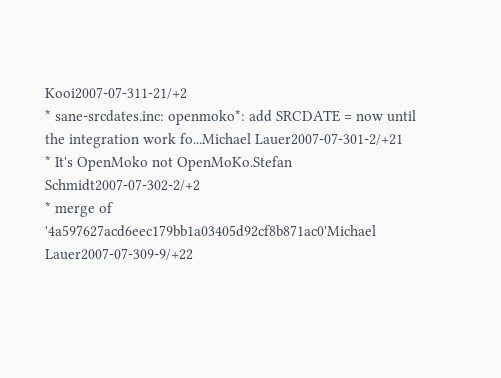Kooi2007-07-311-21/+2
* sane-srcdates.inc: openmoko*: add SRCDATE = now until the integration work fo...Michael Lauer2007-07-301-2/+21
* It's OpenMoko not OpenMoKo.Stefan Schmidt2007-07-302-2/+2
* merge of '4a597627acd6eec179bb1a03405d92cf8b871ac0'Michael Lauer2007-07-309-9/+22